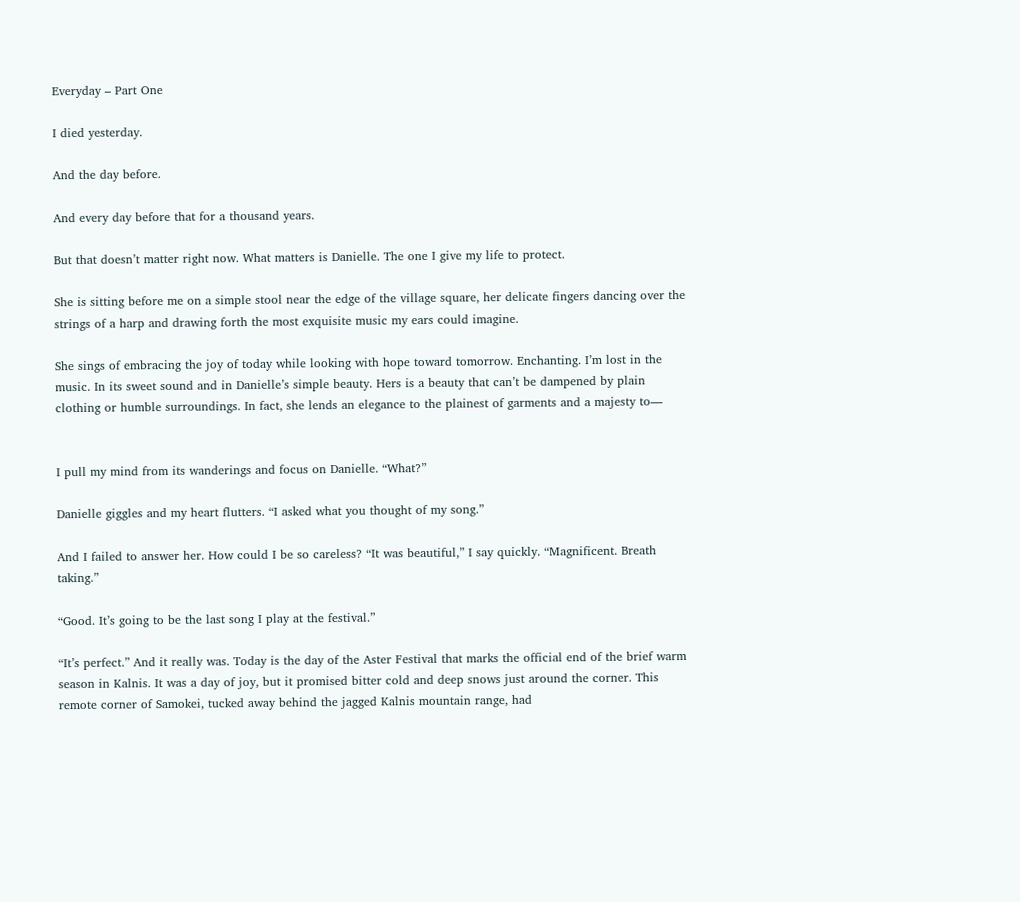Everyday – Part One

I died yesterday.

And the day before.

And every day before that for a thousand years.

But that doesn’t matter right now. What matters is Danielle. The one I give my life to protect.

She is sitting before me on a simple stool near the edge of the village square, her delicate fingers dancing over the strings of a harp and drawing forth the most exquisite music my ears could imagine.

She sings of embracing the joy of today while looking with hope toward tomorrow. Enchanting. I’m lost in the music. In its sweet sound and in Danielle’s simple beauty. Hers is a beauty that can’t be dampened by plain clothing or humble surroundings. In fact, she lends an elegance to the plainest of garments and a majesty to—


I pull my mind from its wanderings and focus on Danielle. “What?”

Danielle giggles and my heart flutters. “I asked what you thought of my song.”

And I failed to answer her. How could I be so careless? “It was beautiful,” I say quickly. “Magnificent. Breath taking.”

“Good. It’s going to be the last song I play at the festival.”

“It’s perfect.” And it really was. Today is the day of the Aster Festival that marks the official end of the brief warm season in Kalnis. It was a day of joy, but it promised bitter cold and deep snows just around the corner. This remote corner of Samokei, tucked away behind the jagged Kalnis mountain range, had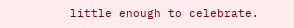little enough to celebrate.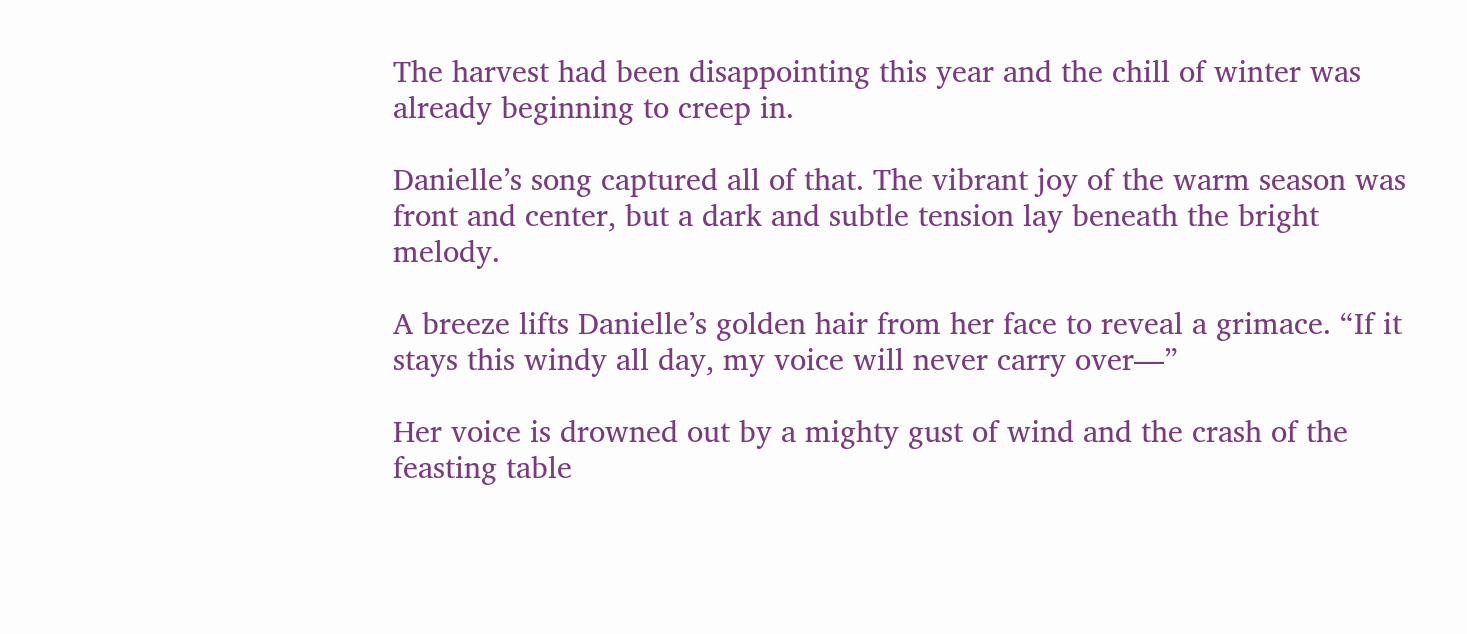The harvest had been disappointing this year and the chill of winter was already beginning to creep in.

Danielle’s song captured all of that. The vibrant joy of the warm season was front and center, but a dark and subtle tension lay beneath the bright melody.

A breeze lifts Danielle’s golden hair from her face to reveal a grimace. “If it stays this windy all day, my voice will never carry over—”

Her voice is drowned out by a mighty gust of wind and the crash of the feasting table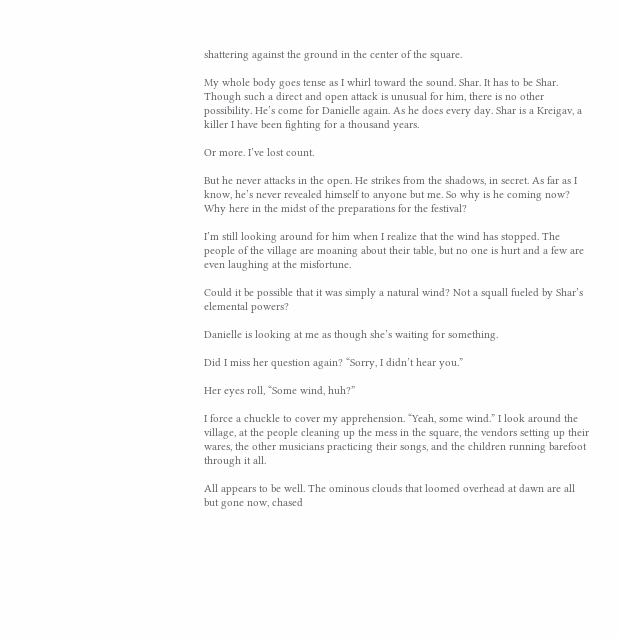shattering against the ground in the center of the square.

My whole body goes tense as I whirl toward the sound. Shar. It has to be Shar. Though such a direct and open attack is unusual for him, there is no other possibility. He’s come for Danielle again. As he does every day. Shar is a Kreigav, a killer I have been fighting for a thousand years.

Or more. I’ve lost count.

But he never attacks in the open. He strikes from the shadows, in secret. As far as I know, he’s never revealed himself to anyone but me. So why is he coming now? Why here in the midst of the preparations for the festival?

I’m still looking around for him when I realize that the wind has stopped. The people of the village are moaning about their table, but no one is hurt and a few are even laughing at the misfortune.

Could it be possible that it was simply a natural wind? Not a squall fueled by Shar’s elemental powers?

Danielle is looking at me as though she’s waiting for something.

Did I miss her question again? “Sorry, I didn’t hear you.”

Her eyes roll, “Some wind, huh?”

I force a chuckle to cover my apprehension. “Yeah, some wind.” I look around the village, at the people cleaning up the mess in the square, the vendors setting up their wares, the other musicians practicing their songs, and the children running barefoot through it all.

All appears to be well. The ominous clouds that loomed overhead at dawn are all but gone now, chased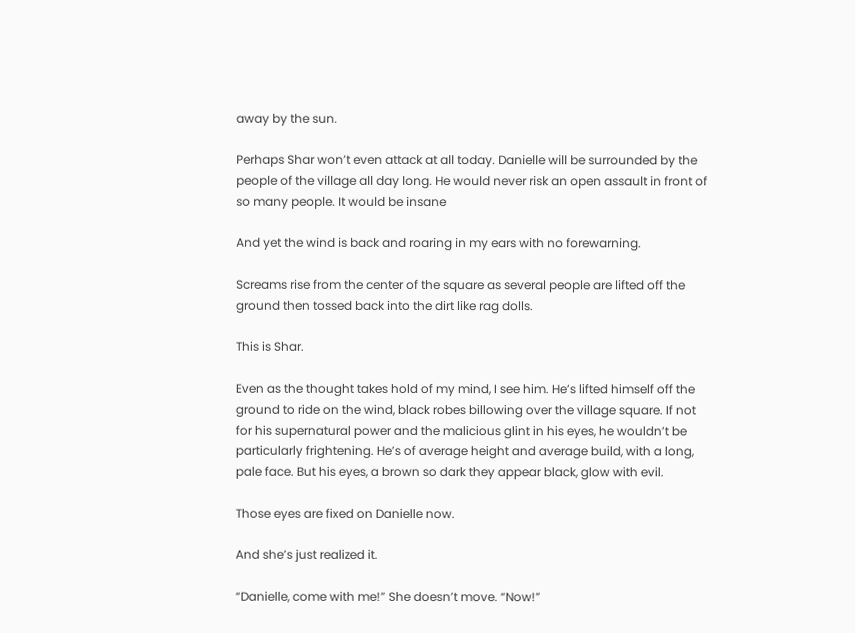away by the sun.

Perhaps Shar won’t even attack at all today. Danielle will be surrounded by the people of the village all day long. He would never risk an open assault in front of so many people. It would be insane

And yet the wind is back and roaring in my ears with no forewarning.

Screams rise from the center of the square as several people are lifted off the ground then tossed back into the dirt like rag dolls.

This is Shar.

Even as the thought takes hold of my mind, I see him. He’s lifted himself off the ground to ride on the wind, black robes billowing over the village square. If not for his supernatural power and the malicious glint in his eyes, he wouldn’t be particularly frightening. He’s of average height and average build, with a long, pale face. But his eyes, a brown so dark they appear black, glow with evil.

Those eyes are fixed on Danielle now.

And she’s just realized it.

“Danielle, come with me!” She doesn’t move. “Now!”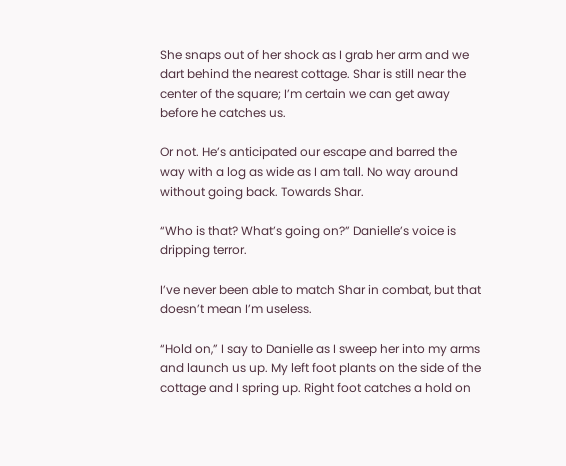She snaps out of her shock as I grab her arm and we dart behind the nearest cottage. Shar is still near the center of the square; I’m certain we can get away before he catches us.

Or not. He’s anticipated our escape and barred the way with a log as wide as I am tall. No way around without going back. Towards Shar.

“Who is that? What’s going on?” Danielle’s voice is dripping terror.

I’ve never been able to match Shar in combat, but that doesn’t mean I’m useless.

“Hold on,” I say to Danielle as I sweep her into my arms and launch us up. My left foot plants on the side of the cottage and I spring up. Right foot catches a hold on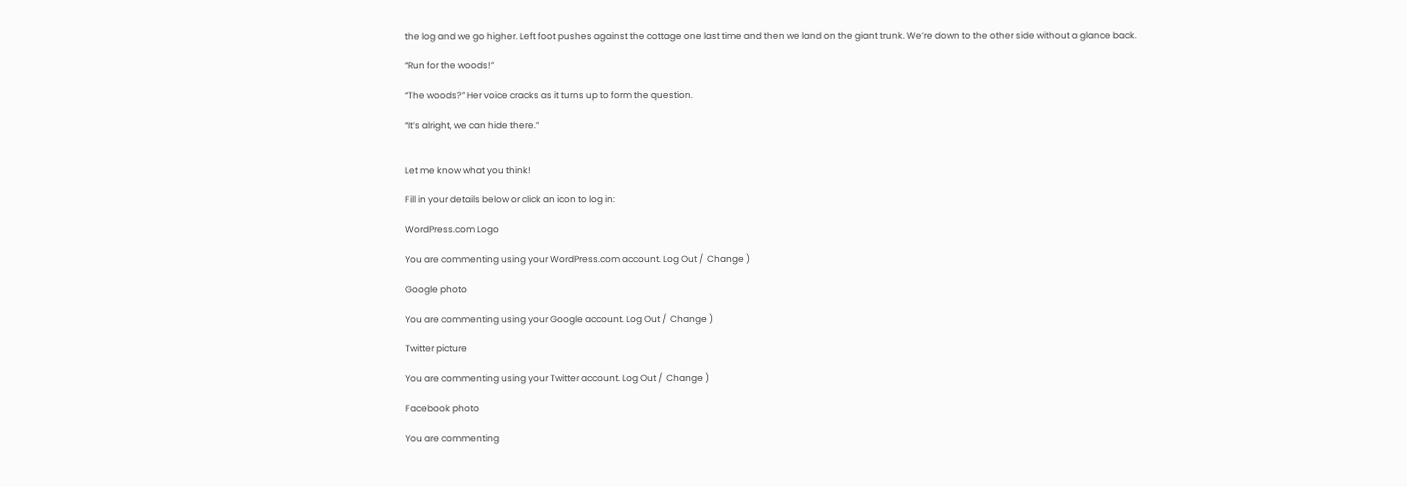the log and we go higher. Left foot pushes against the cottage one last time and then we land on the giant trunk. We’re down to the other side without a glance back.

“Run for the woods!”

“The woods?” Her voice cracks as it turns up to form the question.

“It’s alright, we can hide there.”


Let me know what you think!

Fill in your details below or click an icon to log in:

WordPress.com Logo

You are commenting using your WordPress.com account. Log Out /  Change )

Google photo

You are commenting using your Google account. Log Out /  Change )

Twitter picture

You are commenting using your Twitter account. Log Out /  Change )

Facebook photo

You are commenting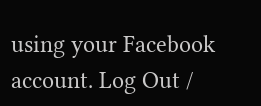using your Facebook account. Log Out /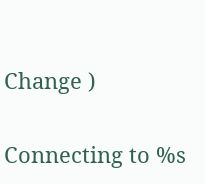Change )

Connecting to %s